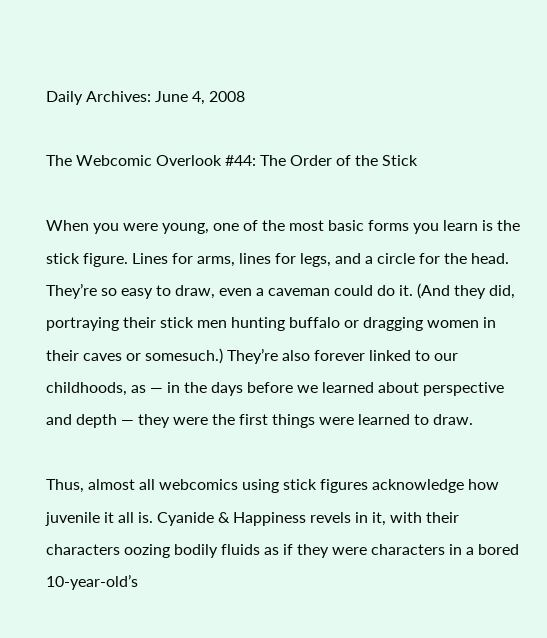Daily Archives: June 4, 2008

The Webcomic Overlook #44: The Order of the Stick

When you were young, one of the most basic forms you learn is the stick figure. Lines for arms, lines for legs, and a circle for the head. They’re so easy to draw, even a caveman could do it. (And they did, portraying their stick men hunting buffalo or dragging women in their caves or somesuch.) They’re also forever linked to our childhoods, as — in the days before we learned about perspective and depth — they were the first things were learned to draw.

Thus, almost all webcomics using stick figures acknowledge how juvenile it all is. Cyanide & Happiness revels in it, with their characters oozing bodily fluids as if they were characters in a bored 10-year-old’s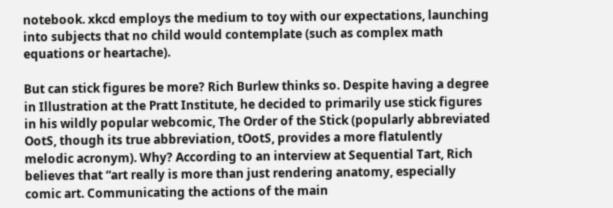notebook. xkcd employs the medium to toy with our expectations, launching into subjects that no child would contemplate (such as complex math equations or heartache).

But can stick figures be more? Rich Burlew thinks so. Despite having a degree in Illustration at the Pratt Institute, he decided to primarily use stick figures in his wildly popular webcomic, The Order of the Stick (popularly abbreviated OotS, though its true abbreviation, tOotS, provides a more flatulently melodic acronym). Why? According to an interview at Sequential Tart, Rich believes that “art really is more than just rendering anatomy, especially comic art. Communicating the actions of the main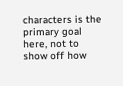characters is the primary goal here, not to show off how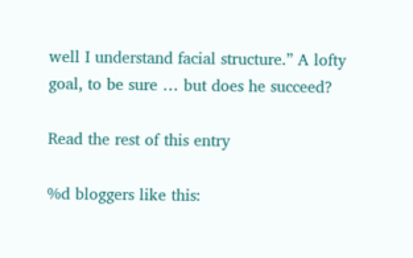well I understand facial structure.” A lofty goal, to be sure … but does he succeed?

Read the rest of this entry

%d bloggers like this: